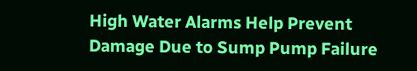High Water Alarms Help Prevent Damage Due to Sump Pump Failure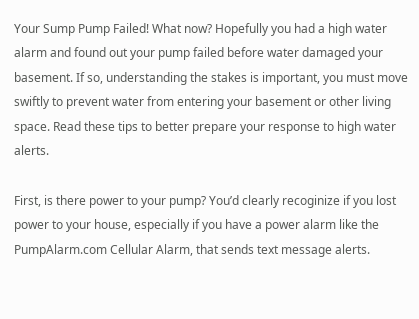Your Sump Pump Failed! What now? Hopefully you had a high water alarm and found out your pump failed before water damaged your basement. If so, understanding the stakes is important, you must move swiftly to prevent water from entering your basement or other living space. Read these tips to better prepare your response to high water alerts.

First, is there power to your pump? You’d clearly recoginize if you lost power to your house, especially if you have a power alarm like the PumpAlarm.com Cellular Alarm, that sends text message alerts.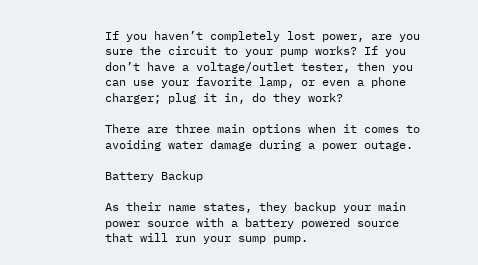If you haven’t completely lost power, are you sure the circuit to your pump works? If you don’t have a voltage/outlet tester, then you can use your favorite lamp, or even a phone charger; plug it in, do they work?

There are three main options when it comes to avoiding water damage during a power outage.

Battery Backup

As their name states, they backup your main power source with a battery powered source that will run your sump pump.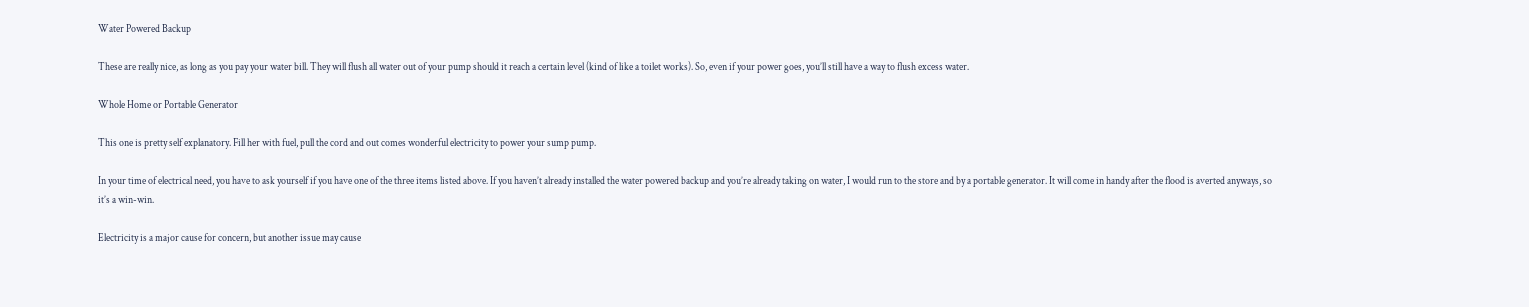Water Powered Backup

These are really nice, as long as you pay your water bill. They will flush all water out of your pump should it reach a certain level (kind of like a toilet works). So, even if your power goes, you’ll still have a way to flush excess water.

Whole Home or Portable Generator

This one is pretty self explanatory. Fill her with fuel, pull the cord and out comes wonderful electricity to power your sump pump.

In your time of electrical need, you have to ask yourself if you have one of the three items listed above. If you haven’t already installed the water powered backup and you’re already taking on water, I would run to the store and by a portable generator. It will come in handy after the flood is averted anyways, so it’s a win-win.

Electricity is a major cause for concern, but another issue may cause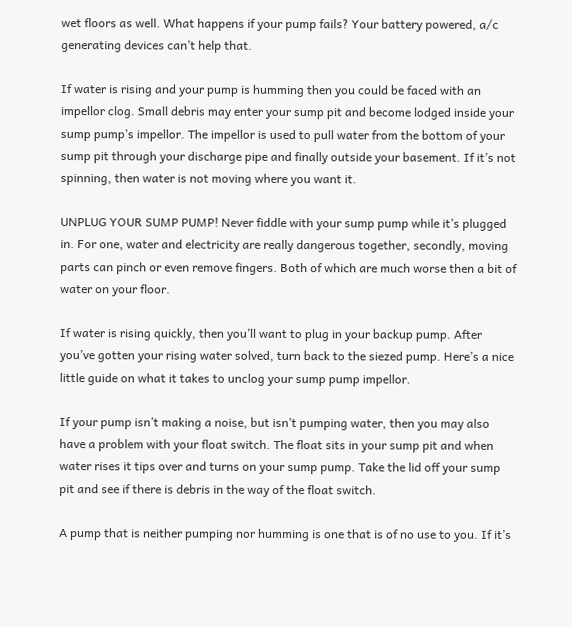wet floors as well. What happens if your pump fails? Your battery powered, a/c generating devices can’t help that.

If water is rising and your pump is humming then you could be faced with an impellor clog. Small debris may enter your sump pit and become lodged inside your sump pump’s impellor. The impellor is used to pull water from the bottom of your sump pit through your discharge pipe and finally outside your basement. If it’s not spinning, then water is not moving where you want it.

UNPLUG YOUR SUMP PUMP! Never fiddle with your sump pump while it’s plugged in. For one, water and electricity are really dangerous together, secondly, moving parts can pinch or even remove fingers. Both of which are much worse then a bit of water on your floor.

If water is rising quickly, then you’ll want to plug in your backup pump. After you’ve gotten your rising water solved, turn back to the siezed pump. Here’s a nice little guide on what it takes to unclog your sump pump impellor.

If your pump isn’t making a noise, but isn’t pumping water, then you may also have a problem with your float switch. The float sits in your sump pit and when water rises it tips over and turns on your sump pump. Take the lid off your sump pit and see if there is debris in the way of the float switch.

A pump that is neither pumping nor humming is one that is of no use to you. If it’s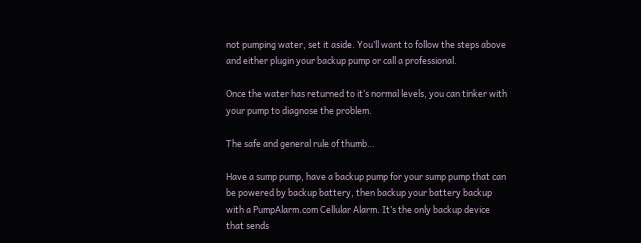not pumping water, set it aside. You’ll want to follow the steps above and either plugin your backup pump or call a professional.

Once the water has returned to it’s normal levels, you can tinker with your pump to diagnose the problem.

The safe and general rule of thumb…

Have a sump pump, have a backup pump for your sump pump that can be powered by backup battery, then backup your battery backup with a PumpAlarm.com Cellular Alarm. It’s the only backup device that sends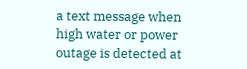a text message when high water or power outage is detected at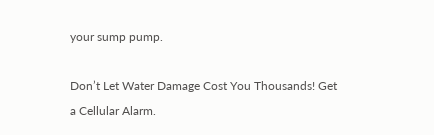your sump pump.

Don’t Let Water Damage Cost You Thousands! Get a Cellular Alarm.